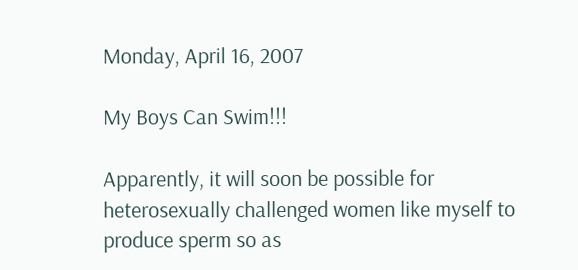Monday, April 16, 2007

My Boys Can Swim!!!

Apparently, it will soon be possible for heterosexually challenged women like myself to produce sperm so as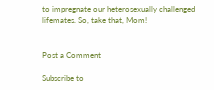to impregnate our heterosexually challenged lifemates. So, take that, Mom!


Post a Comment

Subscribe to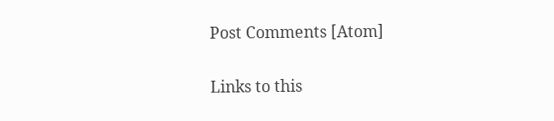Post Comments [Atom]

Links to this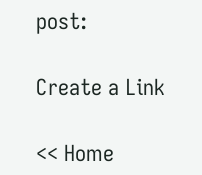post:

Create a Link

<< Home